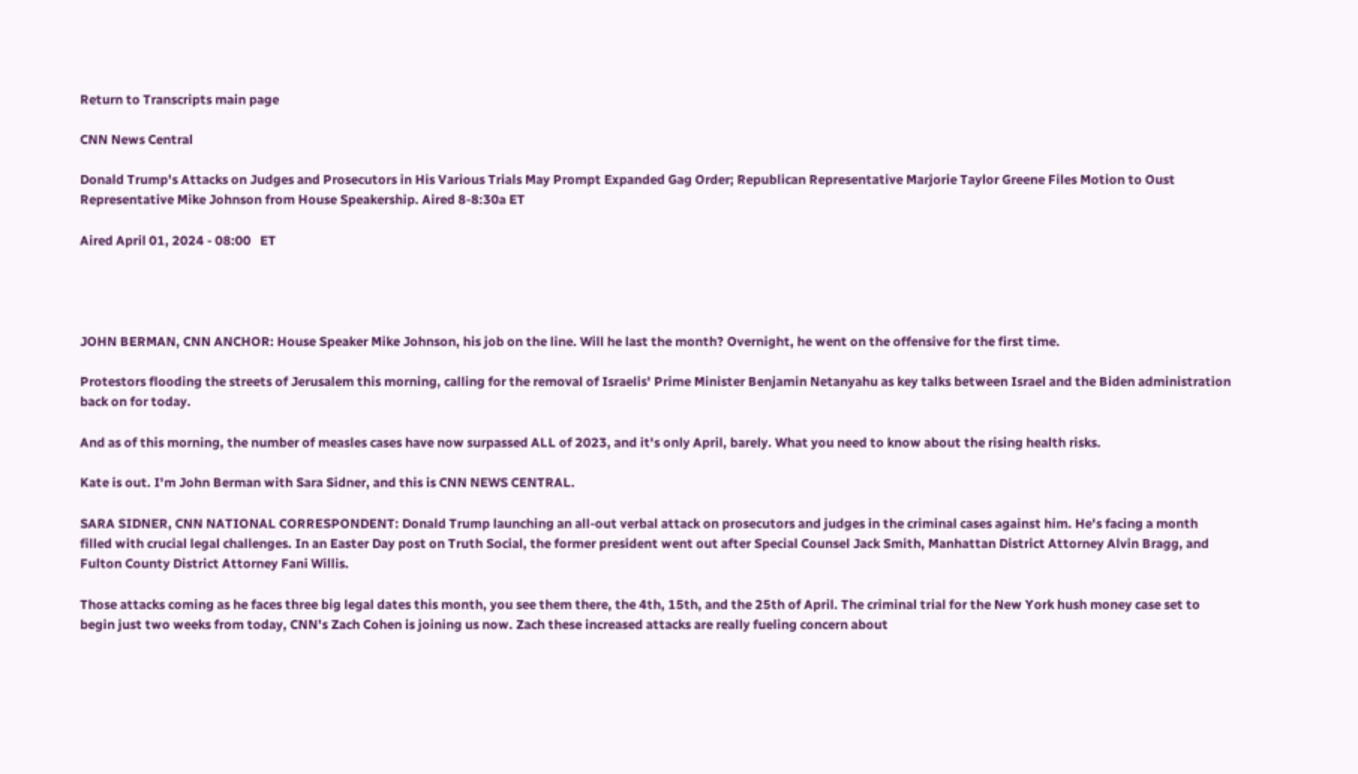Return to Transcripts main page

CNN News Central

Donald Trump's Attacks on Judges and Prosecutors in His Various Trials May Prompt Expanded Gag Order; Republican Representative Marjorie Taylor Greene Files Motion to Oust Representative Mike Johnson from House Speakership. Aired 8-8:30a ET

Aired April 01, 2024 - 08:00   ET




JOHN BERMAN, CNN ANCHOR: House Speaker Mike Johnson, his job on the line. Will he last the month? Overnight, he went on the offensive for the first time.

Protestors flooding the streets of Jerusalem this morning, calling for the removal of Israelis' Prime Minister Benjamin Netanyahu as key talks between Israel and the Biden administration back on for today.

And as of this morning, the number of measles cases have now surpassed ALL of 2023, and it's only April, barely. What you need to know about the rising health risks.

Kate is out. I'm John Berman with Sara Sidner, and this is CNN NEWS CENTRAL.

SARA SIDNER, CNN NATIONAL CORRESPONDENT: Donald Trump launching an all-out verbal attack on prosecutors and judges in the criminal cases against him. He's facing a month filled with crucial legal challenges. In an Easter Day post on Truth Social, the former president went out after Special Counsel Jack Smith, Manhattan District Attorney Alvin Bragg, and Fulton County District Attorney Fani Willis.

Those attacks coming as he faces three big legal dates this month, you see them there, the 4th, 15th, and the 25th of April. The criminal trial for the New York hush money case set to begin just two weeks from today, CNN's Zach Cohen is joining us now. Zach these increased attacks are really fueling concern about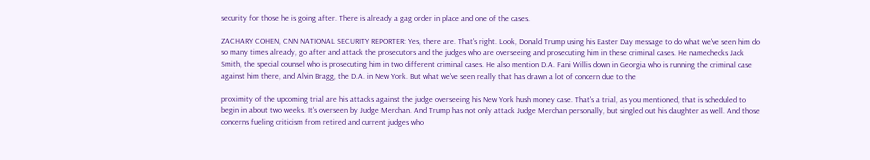security for those he is going after. There is already a gag order in place and one of the cases.

ZACHARY COHEN, CNN NATIONAL SECURITY REPORTER: Yes, there are. That's right. Look, Donald Trump using his Easter Day message to do what we've seen him do so many times already, go after and attack the prosecutors and the judges who are overseeing and prosecuting him in these criminal cases. He namechecks Jack Smith, the special counsel who is prosecuting him in two different criminal cases. He also mention D.A. Fani Willis down in Georgia who is running the criminal case against him there, and Alvin Bragg, the D.A. in New York. But what we've seen really that has drawn a lot of concern due to the

proximity of the upcoming trial are his attacks against the judge overseeing his New York hush money case. That's a trial, as you mentioned, that is scheduled to begin in about two weeks. It's overseen by Judge Merchan. And Trump has not only attack Judge Merchan personally, but singled out his daughter as well. And those concerns fueling criticism from retired and current judges who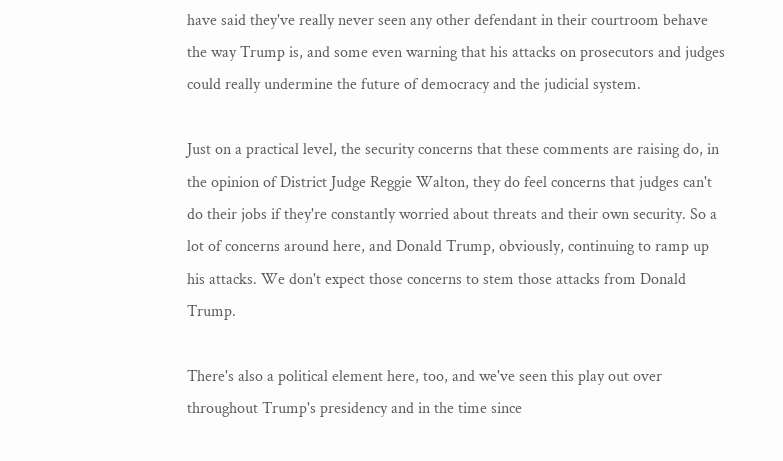have said they've really never seen any other defendant in their courtroom behave the way Trump is, and some even warning that his attacks on prosecutors and judges could really undermine the future of democracy and the judicial system.

Just on a practical level, the security concerns that these comments are raising do, in the opinion of District Judge Reggie Walton, they do feel concerns that judges can't do their jobs if they're constantly worried about threats and their own security. So a lot of concerns around here, and Donald Trump, obviously, continuing to ramp up his attacks. We don't expect those concerns to stem those attacks from Donald Trump.

There's also a political element here, too, and we've seen this play out over throughout Trump's presidency and in the time since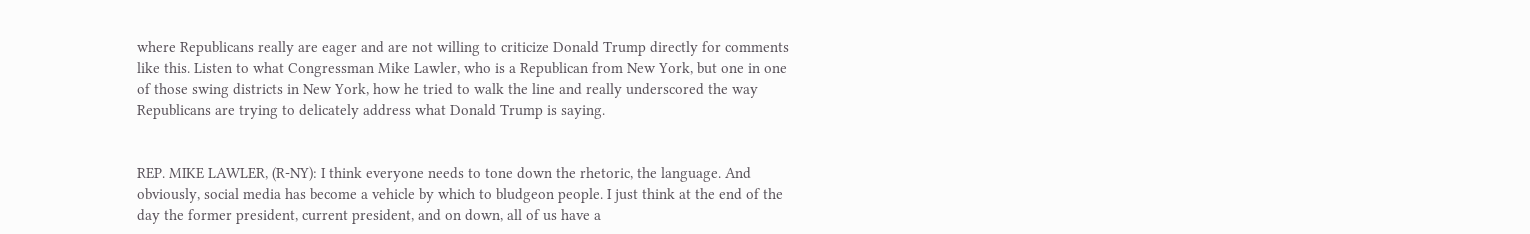where Republicans really are eager and are not willing to criticize Donald Trump directly for comments like this. Listen to what Congressman Mike Lawler, who is a Republican from New York, but one in one of those swing districts in New York, how he tried to walk the line and really underscored the way Republicans are trying to delicately address what Donald Trump is saying.


REP. MIKE LAWLER, (R-NY): I think everyone needs to tone down the rhetoric, the language. And obviously, social media has become a vehicle by which to bludgeon people. I just think at the end of the day the former president, current president, and on down, all of us have a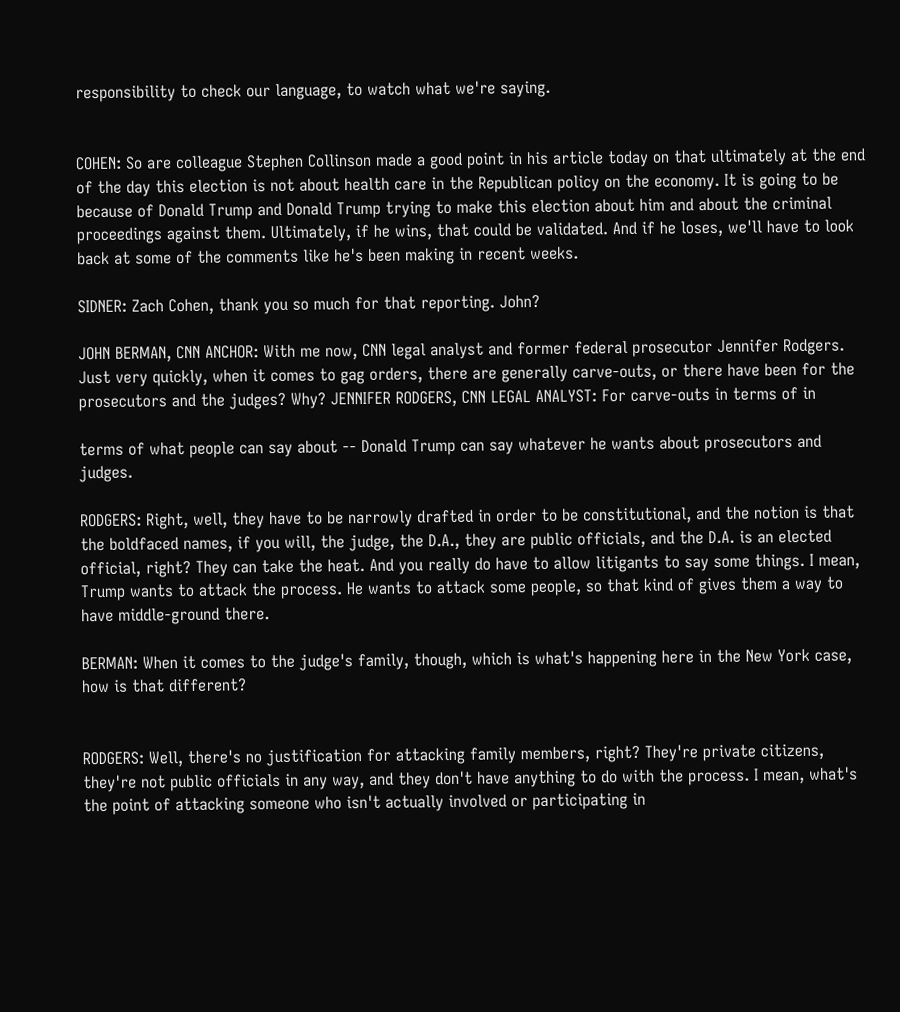responsibility to check our language, to watch what we're saying.


COHEN: So are colleague Stephen Collinson made a good point in his article today on that ultimately at the end of the day this election is not about health care in the Republican policy on the economy. It is going to be because of Donald Trump and Donald Trump trying to make this election about him and about the criminal proceedings against them. Ultimately, if he wins, that could be validated. And if he loses, we'll have to look back at some of the comments like he's been making in recent weeks.

SIDNER: Zach Cohen, thank you so much for that reporting. John?

JOHN BERMAN, CNN ANCHOR: With me now, CNN legal analyst and former federal prosecutor Jennifer Rodgers. Just very quickly, when it comes to gag orders, there are generally carve-outs, or there have been for the prosecutors and the judges? Why? JENNIFER RODGERS, CNN LEGAL ANALYST: For carve-outs in terms of in

terms of what people can say about -- Donald Trump can say whatever he wants about prosecutors and judges.

RODGERS: Right, well, they have to be narrowly drafted in order to be constitutional, and the notion is that the boldfaced names, if you will, the judge, the D.A., they are public officials, and the D.A. is an elected official, right? They can take the heat. And you really do have to allow litigants to say some things. I mean, Trump wants to attack the process. He wants to attack some people, so that kind of gives them a way to have middle-ground there.

BERMAN: When it comes to the judge's family, though, which is what's happening here in the New York case, how is that different?


RODGERS: Well, there's no justification for attacking family members, right? They're private citizens, they're not public officials in any way, and they don't have anything to do with the process. I mean, what's the point of attacking someone who isn't actually involved or participating in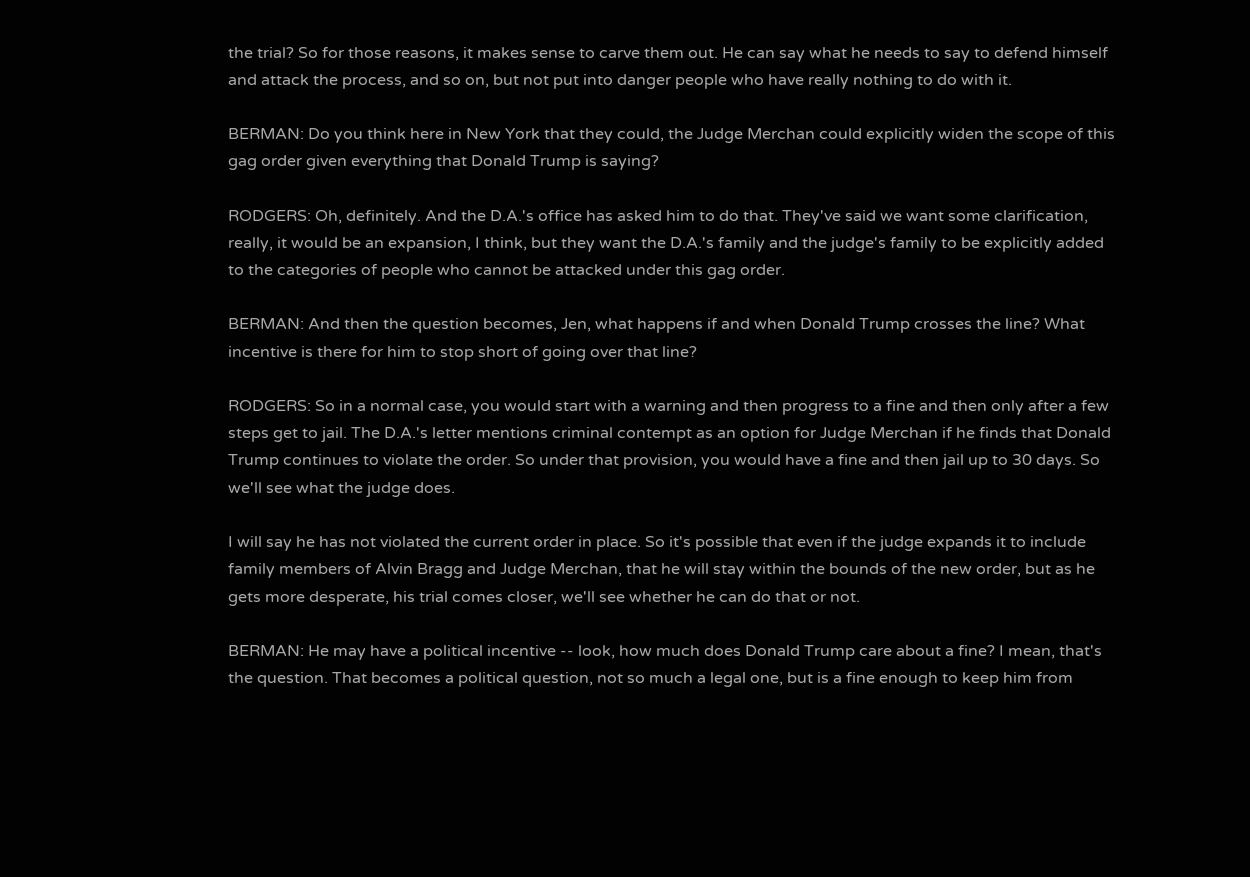the trial? So for those reasons, it makes sense to carve them out. He can say what he needs to say to defend himself and attack the process, and so on, but not put into danger people who have really nothing to do with it.

BERMAN: Do you think here in New York that they could, the Judge Merchan could explicitly widen the scope of this gag order given everything that Donald Trump is saying?

RODGERS: Oh, definitely. And the D.A.'s office has asked him to do that. They've said we want some clarification, really, it would be an expansion, I think, but they want the D.A.'s family and the judge's family to be explicitly added to the categories of people who cannot be attacked under this gag order.

BERMAN: And then the question becomes, Jen, what happens if and when Donald Trump crosses the line? What incentive is there for him to stop short of going over that line?

RODGERS: So in a normal case, you would start with a warning and then progress to a fine and then only after a few steps get to jail. The D.A.'s letter mentions criminal contempt as an option for Judge Merchan if he finds that Donald Trump continues to violate the order. So under that provision, you would have a fine and then jail up to 30 days. So we'll see what the judge does.

I will say he has not violated the current order in place. So it's possible that even if the judge expands it to include family members of Alvin Bragg and Judge Merchan, that he will stay within the bounds of the new order, but as he gets more desperate, his trial comes closer, we'll see whether he can do that or not.

BERMAN: He may have a political incentive -- look, how much does Donald Trump care about a fine? I mean, that's the question. That becomes a political question, not so much a legal one, but is a fine enough to keep him from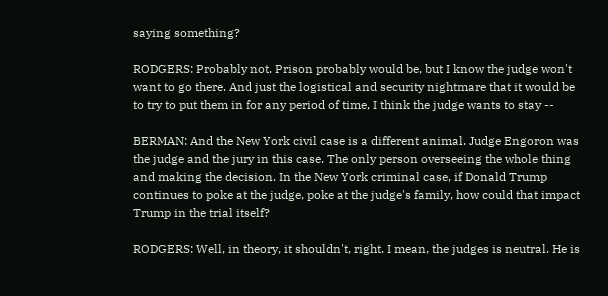saying something?

RODGERS: Probably not. Prison probably would be, but I know the judge won't want to go there. And just the logistical and security nightmare that it would be to try to put them in for any period of time, I think the judge wants to stay --

BERMAN: And the New York civil case is a different animal. Judge Engoron was the judge and the jury in this case. The only person overseeing the whole thing and making the decision. In the New York criminal case, if Donald Trump continues to poke at the judge, poke at the judge's family, how could that impact Trump in the trial itself?

RODGERS: Well, in theory, it shouldn't, right. I mean, the judges is neutral. He is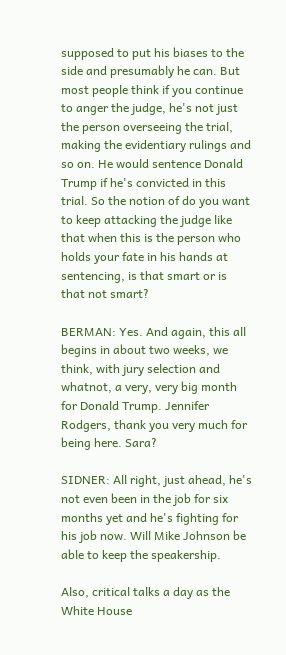supposed to put his biases to the side and presumably he can. But most people think if you continue to anger the judge, he's not just the person overseeing the trial, making the evidentiary rulings and so on. He would sentence Donald Trump if he's convicted in this trial. So the notion of do you want to keep attacking the judge like that when this is the person who holds your fate in his hands at sentencing, is that smart or is that not smart?

BERMAN: Yes. And again, this all begins in about two weeks, we think, with jury selection and whatnot, a very, very big month for Donald Trump. Jennifer Rodgers, thank you very much for being here. Sara?

SIDNER: All right, just ahead, he's not even been in the job for six months yet and he's fighting for his job now. Will Mike Johnson be able to keep the speakership.

Also, critical talks a day as the White House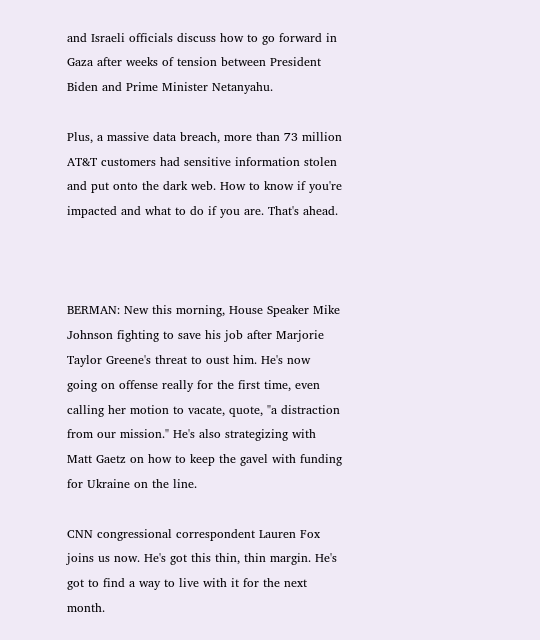and Israeli officials discuss how to go forward in Gaza after weeks of tension between President Biden and Prime Minister Netanyahu.

Plus, a massive data breach, more than 73 million AT&T customers had sensitive information stolen and put onto the dark web. How to know if you're impacted and what to do if you are. That's ahead.



BERMAN: New this morning, House Speaker Mike Johnson fighting to save his job after Marjorie Taylor Greene's threat to oust him. He's now going on offense really for the first time, even calling her motion to vacate, quote, "a distraction from our mission." He's also strategizing with Matt Gaetz on how to keep the gavel with funding for Ukraine on the line.

CNN congressional correspondent Lauren Fox joins us now. He's got this thin, thin margin. He's got to find a way to live with it for the next month.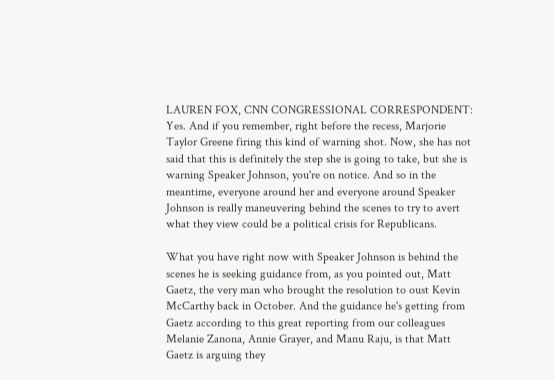LAUREN FOX, CNN CONGRESSIONAL CORRESPONDENT: Yes. And if you remember, right before the recess, Marjorie Taylor Greene firing this kind of warning shot. Now, she has not said that this is definitely the step she is going to take, but she is warning Speaker Johnson, you're on notice. And so in the meantime, everyone around her and everyone around Speaker Johnson is really maneuvering behind the scenes to try to avert what they view could be a political crisis for Republicans.

What you have right now with Speaker Johnson is behind the scenes he is seeking guidance from, as you pointed out, Matt Gaetz, the very man who brought the resolution to oust Kevin McCarthy back in October. And the guidance he's getting from Gaetz according to this great reporting from our colleagues Melanie Zanona, Annie Grayer, and Manu Raju, is that Matt Gaetz is arguing they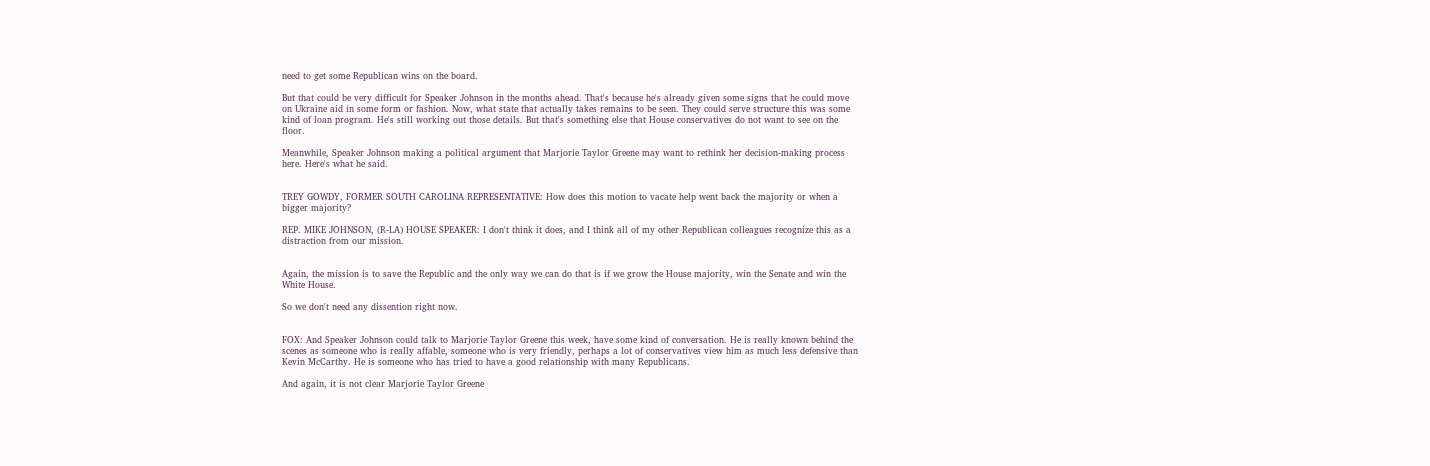need to get some Republican wins on the board.

But that could be very difficult for Speaker Johnson in the months ahead. That's because he's already given some signs that he could move on Ukraine aid in some form or fashion. Now, what state that actually takes remains to be seen. They could serve structure this was some kind of loan program. He's still working out those details. But that's something else that House conservatives do not want to see on the floor.

Meanwhile, Speaker Johnson making a political argument that Marjorie Taylor Greene may want to rethink her decision-making process here. Here's what he said.


TREY GOWDY, FORMER SOUTH CAROLINA REPRESENTATIVE: How does this motion to vacate help went back the majority or when a bigger majority?

REP. MIKE JOHNSON, (R-LA) HOUSE SPEAKER: I don't think it does, and I think all of my other Republican colleagues recognize this as a distraction from our mission.


Again, the mission is to save the Republic and the only way we can do that is if we grow the House majority, win the Senate and win the White House.

So we don't need any dissention right now.


FOX: And Speaker Johnson could talk to Marjorie Taylor Greene this week, have some kind of conversation. He is really known behind the scenes as someone who is really affable, someone who is very friendly, perhaps a lot of conservatives view him as much less defensive than Kevin McCarthy. He is someone who has tried to have a good relationship with many Republicans.

And again, it is not clear Marjorie Taylor Greene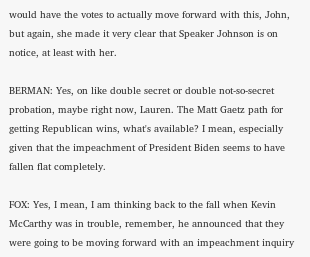would have the votes to actually move forward with this, John, but again, she made it very clear that Speaker Johnson is on notice, at least with her.

BERMAN: Yes, on like double secret or double not-so-secret probation, maybe right now, Lauren. The Matt Gaetz path for getting Republican wins, what's available? I mean, especially given that the impeachment of President Biden seems to have fallen flat completely.

FOX: Yes, I mean, I am thinking back to the fall when Kevin McCarthy was in trouble, remember, he announced that they were going to be moving forward with an impeachment inquiry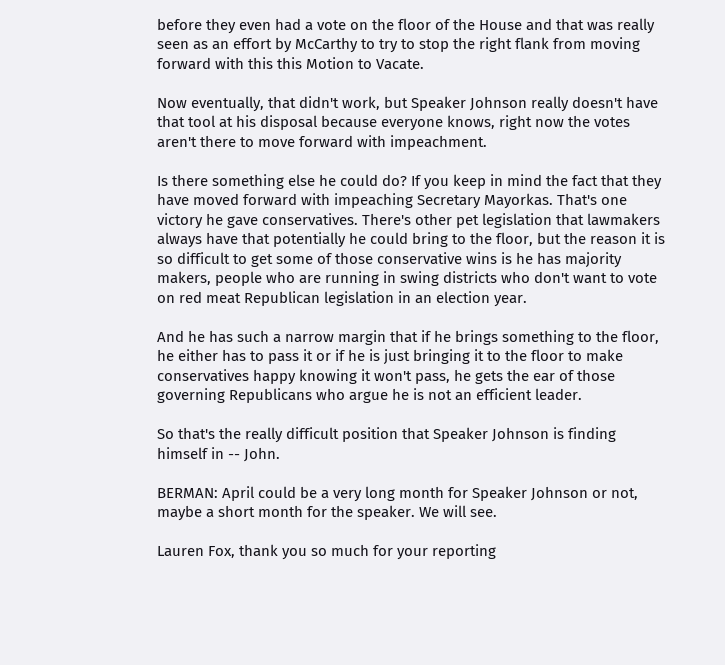before they even had a vote on the floor of the House and that was really seen as an effort by McCarthy to try to stop the right flank from moving forward with this this Motion to Vacate.

Now eventually, that didn't work, but Speaker Johnson really doesn't have that tool at his disposal because everyone knows, right now the votes aren't there to move forward with impeachment.

Is there something else he could do? If you keep in mind the fact that they have moved forward with impeaching Secretary Mayorkas. That's one victory he gave conservatives. There's other pet legislation that lawmakers always have that potentially he could bring to the floor, but the reason it is so difficult to get some of those conservative wins is he has majority makers, people who are running in swing districts who don't want to vote on red meat Republican legislation in an election year.

And he has such a narrow margin that if he brings something to the floor, he either has to pass it or if he is just bringing it to the floor to make conservatives happy knowing it won't pass, he gets the ear of those governing Republicans who argue he is not an efficient leader.

So that's the really difficult position that Speaker Johnson is finding himself in -- John.

BERMAN: April could be a very long month for Speaker Johnson or not, maybe a short month for the speaker. We will see.

Lauren Fox, thank you so much for your reporting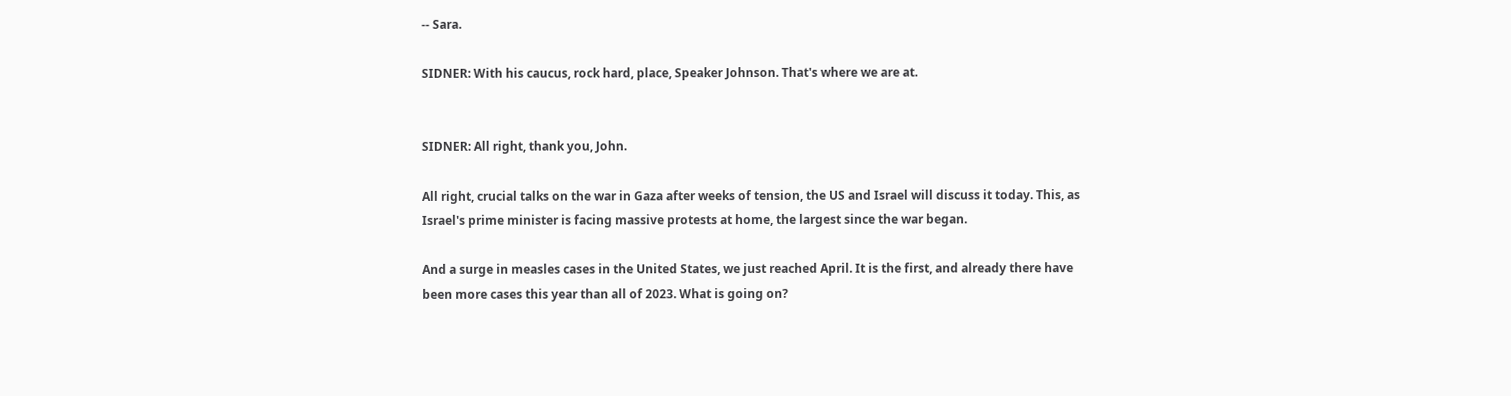-- Sara.

SIDNER: With his caucus, rock hard, place, Speaker Johnson. That's where we are at.


SIDNER: All right, thank you, John.

All right, crucial talks on the war in Gaza after weeks of tension, the US and Israel will discuss it today. This, as Israel's prime minister is facing massive protests at home, the largest since the war began.

And a surge in measles cases in the United States, we just reached April. It is the first, and already there have been more cases this year than all of 2023. What is going on?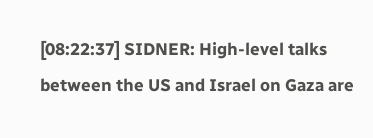[08:22:37] SIDNER: High-level talks between the US and Israel on Gaza are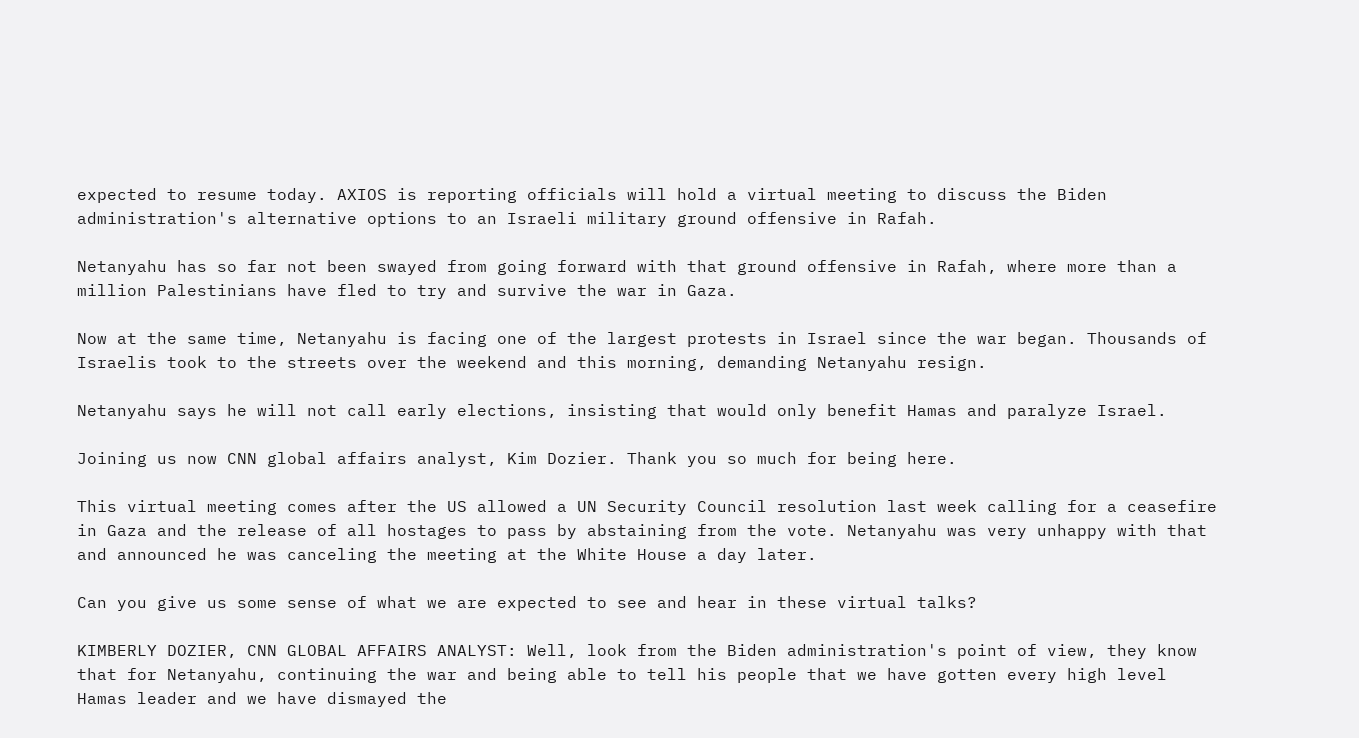expected to resume today. AXIOS is reporting officials will hold a virtual meeting to discuss the Biden administration's alternative options to an Israeli military ground offensive in Rafah.

Netanyahu has so far not been swayed from going forward with that ground offensive in Rafah, where more than a million Palestinians have fled to try and survive the war in Gaza.

Now at the same time, Netanyahu is facing one of the largest protests in Israel since the war began. Thousands of Israelis took to the streets over the weekend and this morning, demanding Netanyahu resign.

Netanyahu says he will not call early elections, insisting that would only benefit Hamas and paralyze Israel.

Joining us now CNN global affairs analyst, Kim Dozier. Thank you so much for being here.

This virtual meeting comes after the US allowed a UN Security Council resolution last week calling for a ceasefire in Gaza and the release of all hostages to pass by abstaining from the vote. Netanyahu was very unhappy with that and announced he was canceling the meeting at the White House a day later.

Can you give us some sense of what we are expected to see and hear in these virtual talks?

KIMBERLY DOZIER, CNN GLOBAL AFFAIRS ANALYST: Well, look from the Biden administration's point of view, they know that for Netanyahu, continuing the war and being able to tell his people that we have gotten every high level Hamas leader and we have dismayed the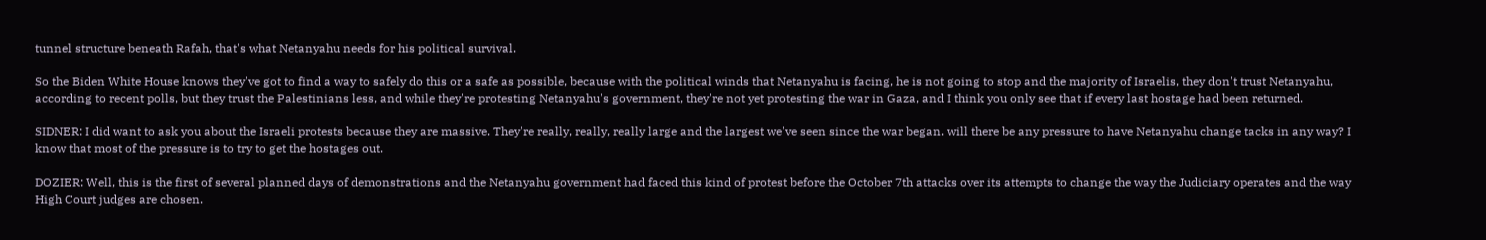tunnel structure beneath Rafah, that's what Netanyahu needs for his political survival.

So the Biden White House knows they've got to find a way to safely do this or a safe as possible, because with the political winds that Netanyahu is facing, he is not going to stop and the majority of Israelis, they don't trust Netanyahu, according to recent polls, but they trust the Palestinians less, and while they're protesting Netanyahu's government, they're not yet protesting the war in Gaza, and I think you only see that if every last hostage had been returned.

SIDNER: I did want to ask you about the Israeli protests because they are massive. They're really, really, really large and the largest we've seen since the war began. will there be any pressure to have Netanyahu change tacks in any way? I know that most of the pressure is to try to get the hostages out.

DOZIER: Well, this is the first of several planned days of demonstrations and the Netanyahu government had faced this kind of protest before the October 7th attacks over its attempts to change the way the Judiciary operates and the way High Court judges are chosen.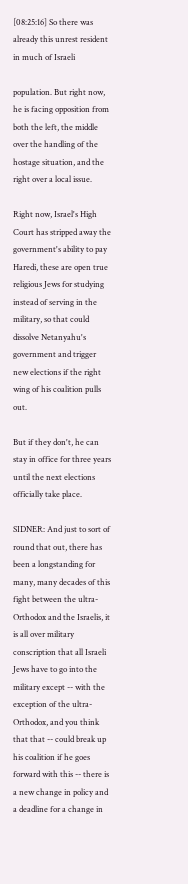[08:25:16] So there was already this unrest resident in much of Israeli

population. But right now, he is facing opposition from both the left, the middle over the handling of the hostage situation, and the right over a local issue.

Right now, Israel's High Court has stripped away the government's ability to pay Haredi, these are open true religious Jews for studying instead of serving in the military, so that could dissolve Netanyahu's government and trigger new elections if the right wing of his coalition pulls out.

But if they don't, he can stay in office for three years until the next elections officially take place.

SIDNER: And just to sort of round that out, there has been a longstanding for many, many decades of this fight between the ultra- Orthodox and the Israelis, it is all over military conscription that all Israeli Jews have to go into the military except -- with the exception of the ultra-Orthodox, and you think that that -- could break up his coalition if he goes forward with this -- there is a new change in policy and a deadline for a change in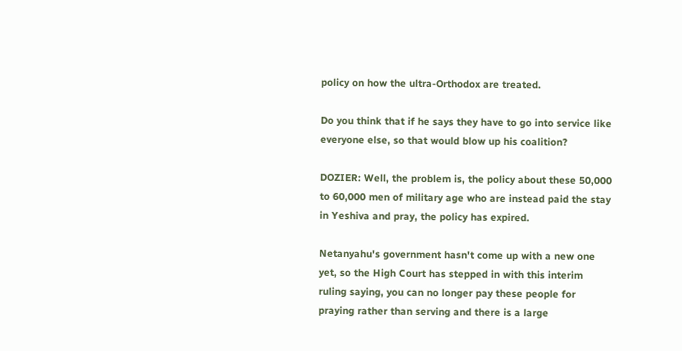policy on how the ultra-Orthodox are treated.

Do you think that if he says they have to go into service like everyone else, so that would blow up his coalition?

DOZIER: Well, the problem is, the policy about these 50,000 to 60,000 men of military age who are instead paid the stay in Yeshiva and pray, the policy has expired.

Netanyahu's government hasn't come up with a new one yet, so the High Court has stepped in with this interim ruling saying, you can no longer pay these people for praying rather than serving and there is a large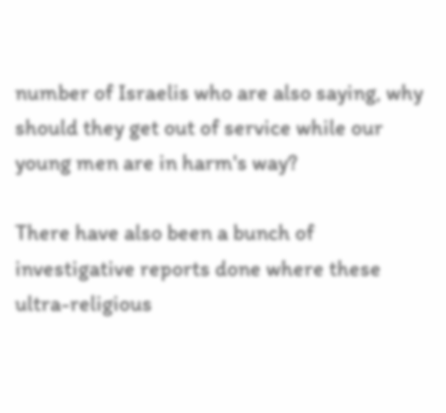number of Israelis who are also saying, why should they get out of service while our young men are in harm's way?

There have also been a bunch of investigative reports done where these ultra-religious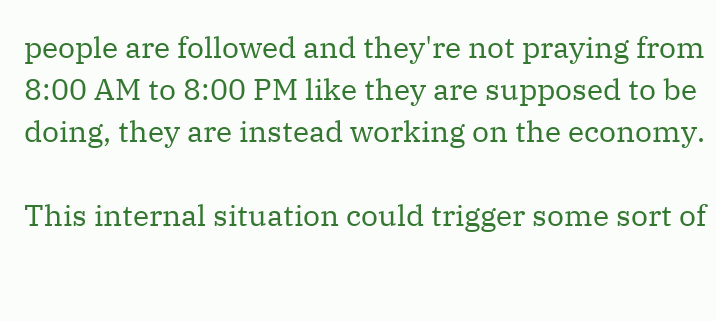people are followed and they're not praying from 8:00 AM to 8:00 PM like they are supposed to be doing, they are instead working on the economy.

This internal situation could trigger some sort of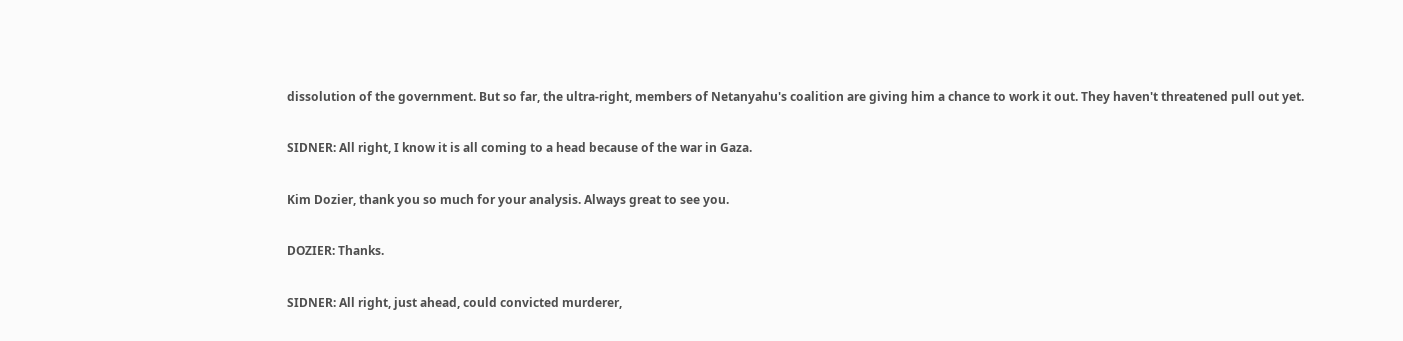dissolution of the government. But so far, the ultra-right, members of Netanyahu's coalition are giving him a chance to work it out. They haven't threatened pull out yet.

SIDNER: All right, I know it is all coming to a head because of the war in Gaza.

Kim Dozier, thank you so much for your analysis. Always great to see you.

DOZIER: Thanks.

SIDNER: All right, just ahead, could convicted murderer,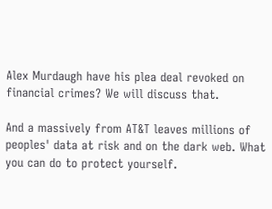Alex Murdaugh have his plea deal revoked on financial crimes? We will discuss that.

And a massively from AT&T leaves millions of peoples' data at risk and on the dark web. What you can do to protect yourself.